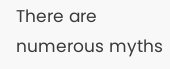There are numerous myths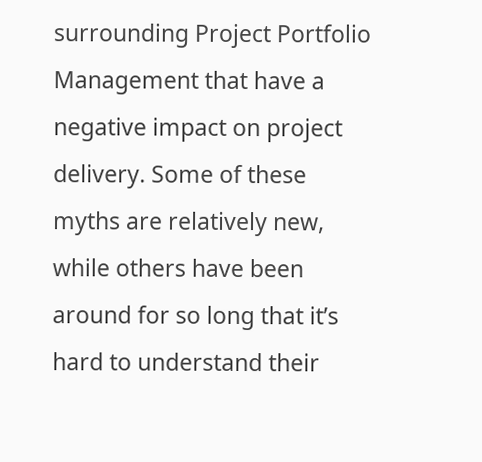surrounding Project Portfolio Management that have a negative impact on project delivery. Some of these myths are relatively new, while others have been around for so long that it’s hard to understand their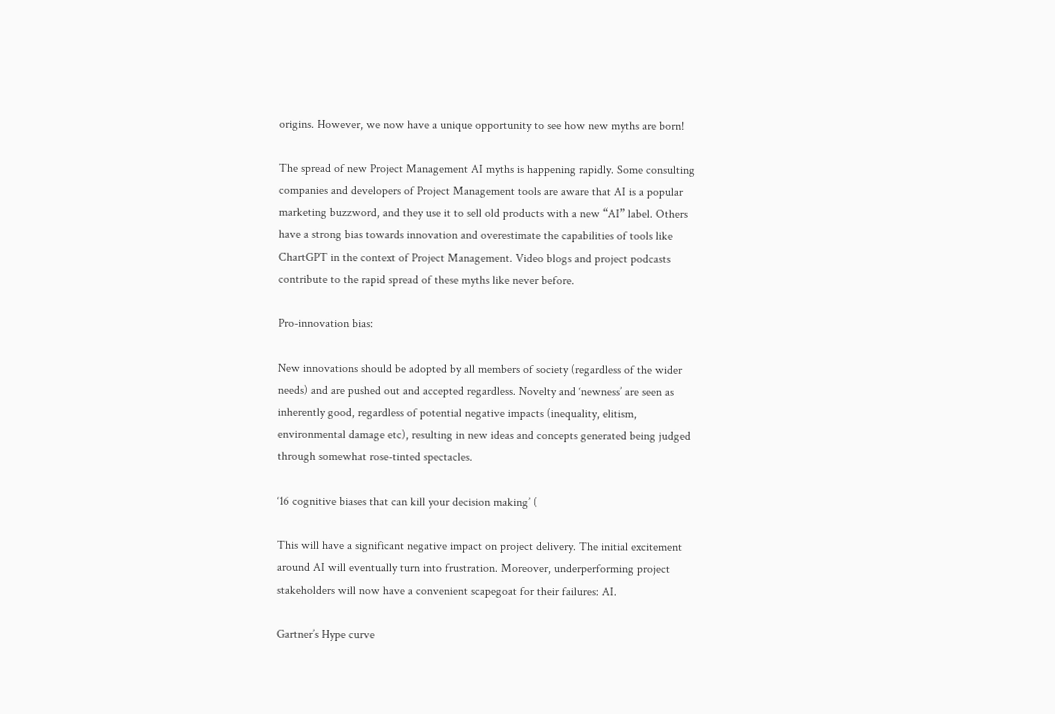origins. However, we now have a unique opportunity to see how new myths are born!

The spread of new Project Management AI myths is happening rapidly. Some consulting companies and developers of Project Management tools are aware that AI is a popular marketing buzzword, and they use it to sell old products with a new “AI” label. Others have a strong bias towards innovation and overestimate the capabilities of tools like ChartGPT in the context of Project Management. Video blogs and project podcasts contribute to the rapid spread of these myths like never before.

Pro-innovation bias:

New innovations should be adopted by all members of society (regardless of the wider needs) and are pushed out and accepted regardless. Novelty and ‘newness’ are seen as inherently good, regardless of potential negative impacts (inequality, elitism, environmental damage etc), resulting in new ideas and concepts generated being judged through somewhat rose-tinted spectacles.

‘16 cognitive biases that can kill your decision making’ (

This will have a significant negative impact on project delivery. The initial excitement around AI will eventually turn into frustration. Moreover, underperforming project stakeholders will now have a convenient scapegoat for their failures: AI.

Gartner’s Hype curve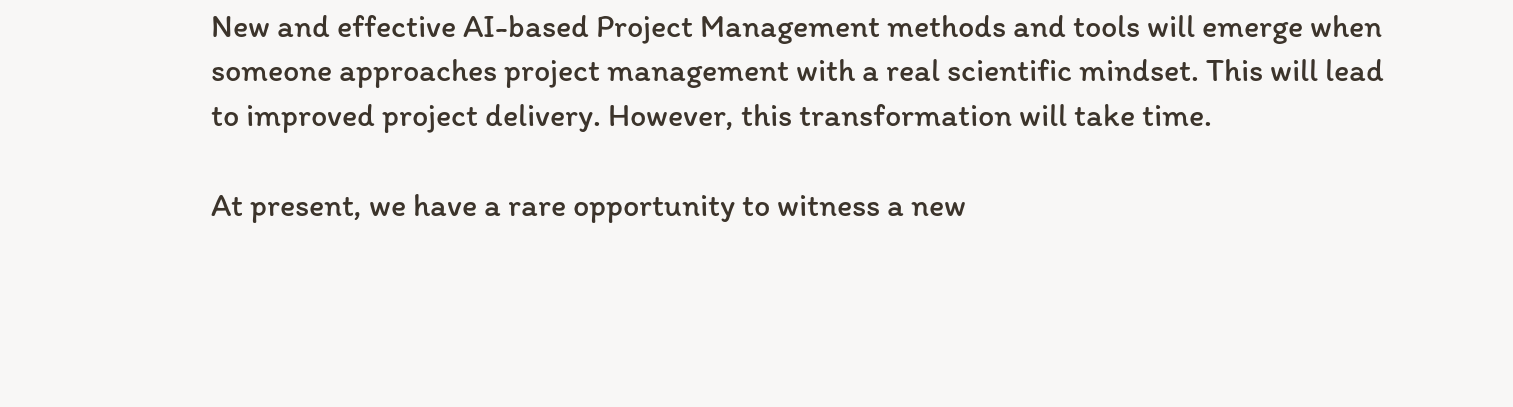New and effective AI-based Project Management methods and tools will emerge when someone approaches project management with a real scientific mindset. This will lead to improved project delivery. However, this transformation will take time.

At present, we have a rare opportunity to witness a new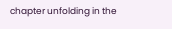chapter unfolding in the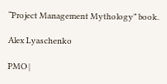“Project Management Mythology” book.

Alex Lyaschenko

PMO |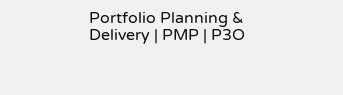Portfolio Planning & Delivery | PMP | P3O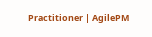Practitioner | AgilePM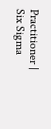Practitioner | Six Sigma